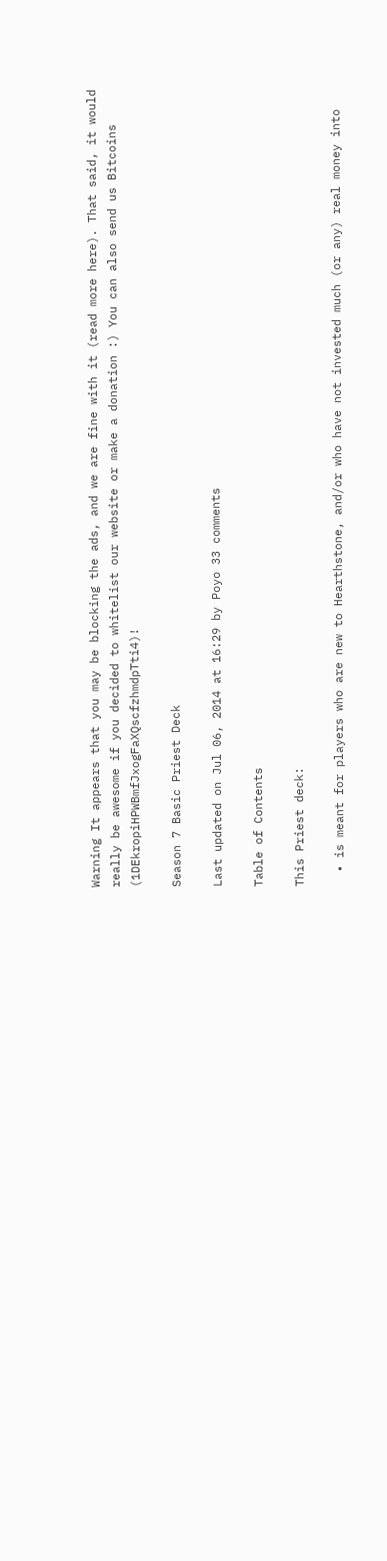Warning It appears that you may be blocking the ads, and we are fine with it (read more here). That said, it would really be awesome if you decided to whitelist our website or make a donation :) You can also send us Bitcoins (1DEkropiHPWBmfJxogFaXQscfzhmdpTti4)!

Season 7 Basic Priest Deck

Last updated on Jul 06, 2014 at 16:29 by Poyo 33 comments

Table of Contents

This Priest deck:

  • is meant for players who are new to Hearthstone, and/or who have not invested much (or any) real money into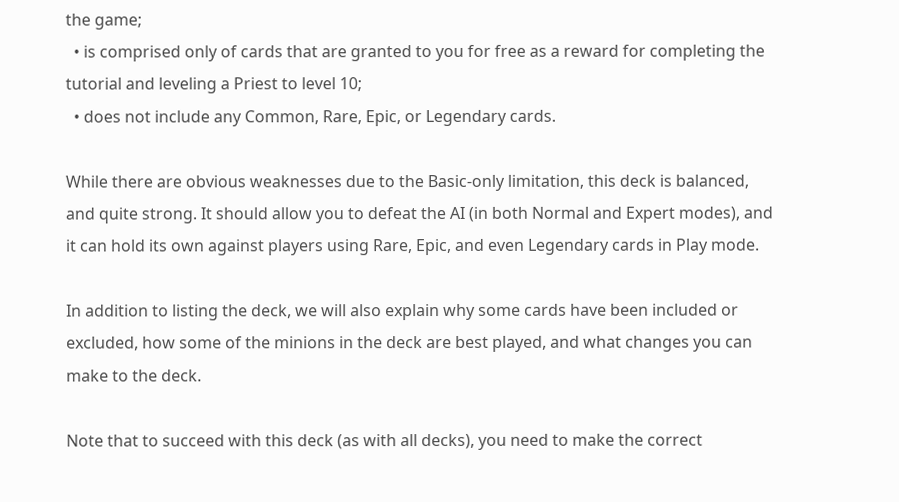the game;
  • is comprised only of cards that are granted to you for free as a reward for completing the tutorial and leveling a Priest to level 10;
  • does not include any Common, Rare, Epic, or Legendary cards.

While there are obvious weaknesses due to the Basic-only limitation, this deck is balanced, and quite strong. It should allow you to defeat the AI (in both Normal and Expert modes), and it can hold its own against players using Rare, Epic, and even Legendary cards in Play mode.

In addition to listing the deck, we will also explain why some cards have been included or excluded, how some of the minions in the deck are best played, and what changes you can make to the deck.

Note that to succeed with this deck (as with all decks), you need to make the correct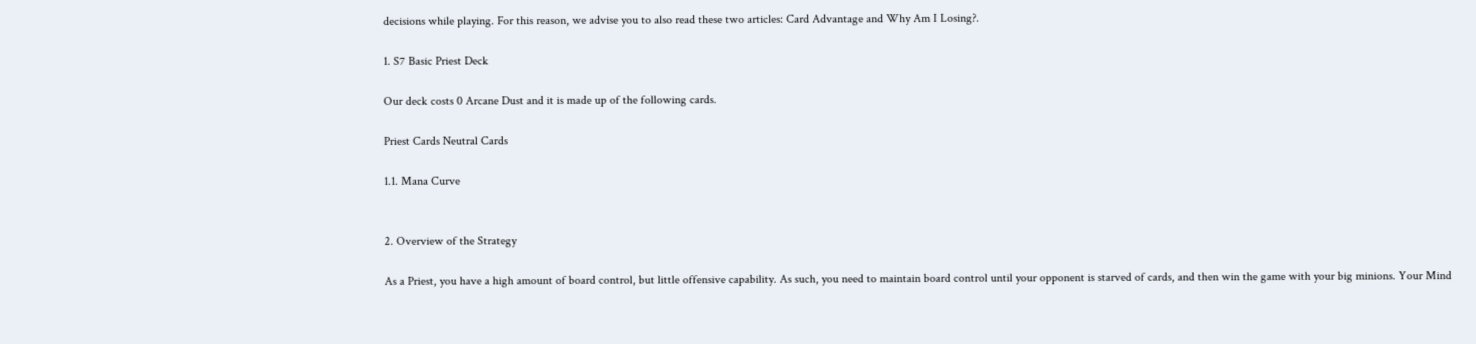decisions while playing. For this reason, we advise you to also read these two articles: Card Advantage and Why Am I Losing?.

1. S7 Basic Priest Deck

Our deck costs 0 Arcane Dust and it is made up of the following cards.

Priest Cards Neutral Cards

1.1. Mana Curve


2. Overview of the Strategy

As a Priest, you have a high amount of board control, but little offensive capability. As such, you need to maintain board control until your opponent is starved of cards, and then win the game with your big minions. Your Mind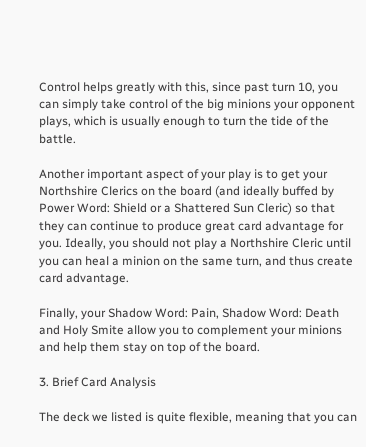Control helps greatly with this, since past turn 10, you can simply take control of the big minions your opponent plays, which is usually enough to turn the tide of the battle.

Another important aspect of your play is to get your Northshire Clerics on the board (and ideally buffed by Power Word: Shield or a Shattered Sun Cleric) so that they can continue to produce great card advantage for you. Ideally, you should not play a Northshire Cleric until you can heal a minion on the same turn, and thus create card advantage.

Finally, your Shadow Word: Pain, Shadow Word: Death and Holy Smite allow you to complement your minions and help them stay on top of the board.

3. Brief Card Analysis

The deck we listed is quite flexible, meaning that you can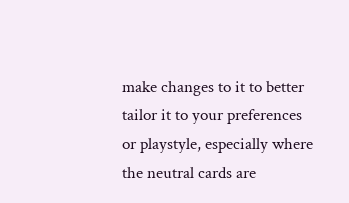make changes to it to better tailor it to your preferences or playstyle, especially where the neutral cards are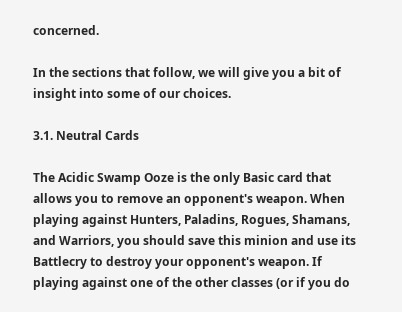concerned.

In the sections that follow, we will give you a bit of insight into some of our choices.

3.1. Neutral Cards

The Acidic Swamp Ooze is the only Basic card that allows you to remove an opponent's weapon. When playing against Hunters, Paladins, Rogues, Shamans, and Warriors, you should save this minion and use its Battlecry to destroy your opponent's weapon. If playing against one of the other classes (or if you do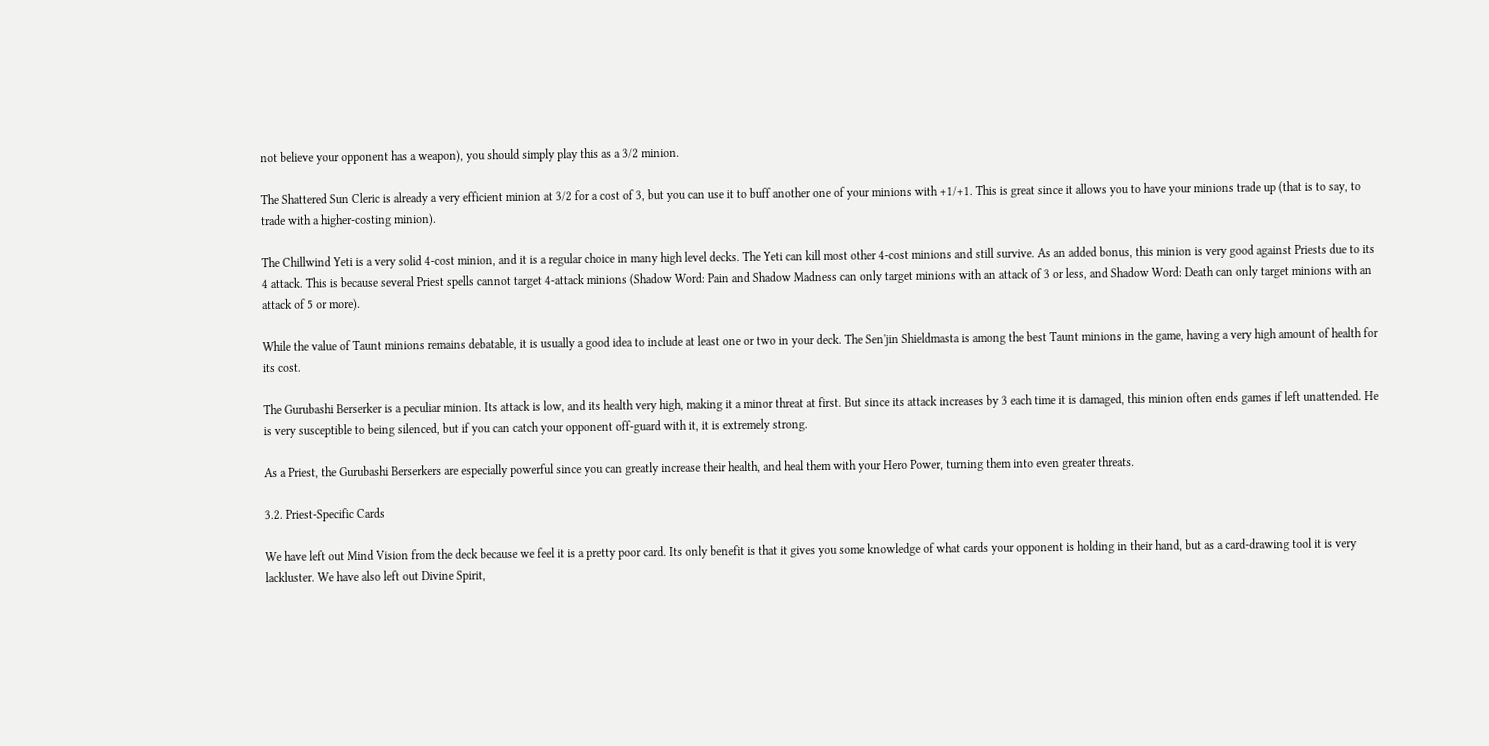not believe your opponent has a weapon), you should simply play this as a 3/2 minion.

The Shattered Sun Cleric is already a very efficient minion at 3/2 for a cost of 3, but you can use it to buff another one of your minions with +1/+1. This is great since it allows you to have your minions trade up (that is to say, to trade with a higher-costing minion).

The Chillwind Yeti is a very solid 4-cost minion, and it is a regular choice in many high level decks. The Yeti can kill most other 4-cost minions and still survive. As an added bonus, this minion is very good against Priests due to its 4 attack. This is because several Priest spells cannot target 4-attack minions (Shadow Word: Pain and Shadow Madness can only target minions with an attack of 3 or less, and Shadow Word: Death can only target minions with an attack of 5 or more).

While the value of Taunt minions remains debatable, it is usually a good idea to include at least one or two in your deck. The Sen'jin Shieldmasta is among the best Taunt minions in the game, having a very high amount of health for its cost.

The Gurubashi Berserker is a peculiar minion. Its attack is low, and its health very high, making it a minor threat at first. But since its attack increases by 3 each time it is damaged, this minion often ends games if left unattended. He is very susceptible to being silenced, but if you can catch your opponent off-guard with it, it is extremely strong.

As a Priest, the Gurubashi Berserkers are especially powerful since you can greatly increase their health, and heal them with your Hero Power, turning them into even greater threats.

3.2. Priest-Specific Cards

We have left out Mind Vision from the deck because we feel it is a pretty poor card. Its only benefit is that it gives you some knowledge of what cards your opponent is holding in their hand, but as a card-drawing tool it is very lackluster. We have also left out Divine Spirit,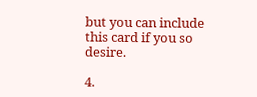but you can include this card if you so desire.

4.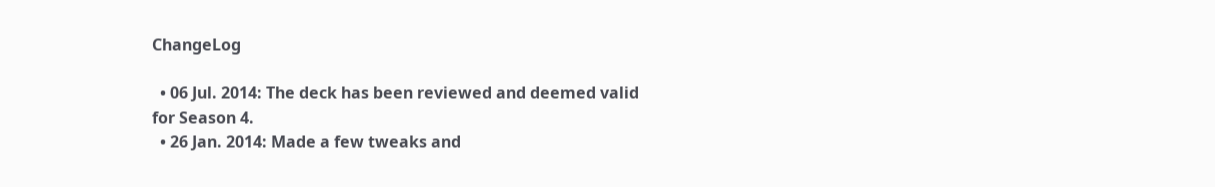ChangeLog

  • 06 Jul. 2014: The deck has been reviewed and deemed valid for Season 4.
  • 26 Jan. 2014: Made a few tweaks and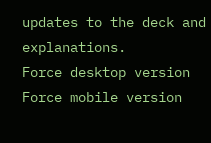updates to the deck and explanations.
Force desktop version
Force mobile version